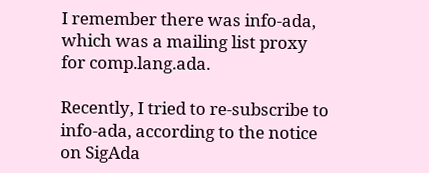I remember there was info-ada, which was a mailing list proxy
for comp.lang.ada.

Recently, I tried to re-subscribe to info-ada, according to the notice
on SigAda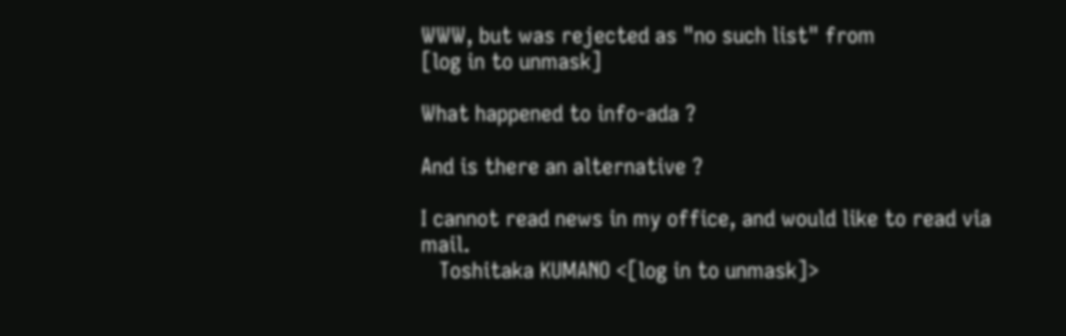WWW, but was rejected as "no such list" from
[log in to unmask]

What happened to info-ada ?

And is there an alternative ?

I cannot read news in my office, and would like to read via mail.
   Toshitaka KUMANO <[log in to unmask]>